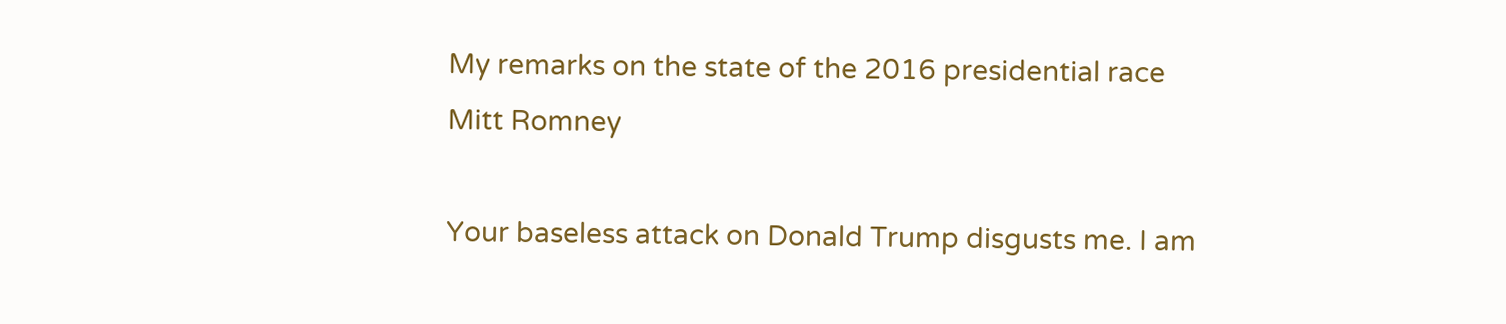My remarks on the state of the 2016 presidential race
Mitt Romney

Your baseless attack on Donald Trump disgusts me. I am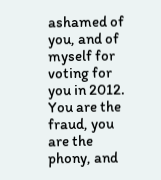ashamed of you, and of myself for voting for you in 2012. You are the fraud, you are the phony, and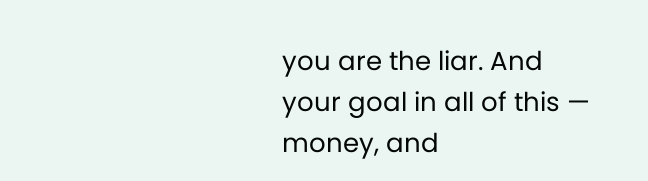you are the liar. And your goal in all of this — money, and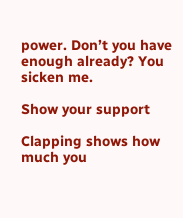power. Don’t you have enough already? You sicken me.

Show your support

Clapping shows how much you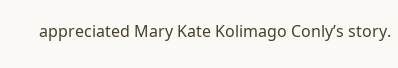appreciated Mary Kate Kolimago Conly’s story.